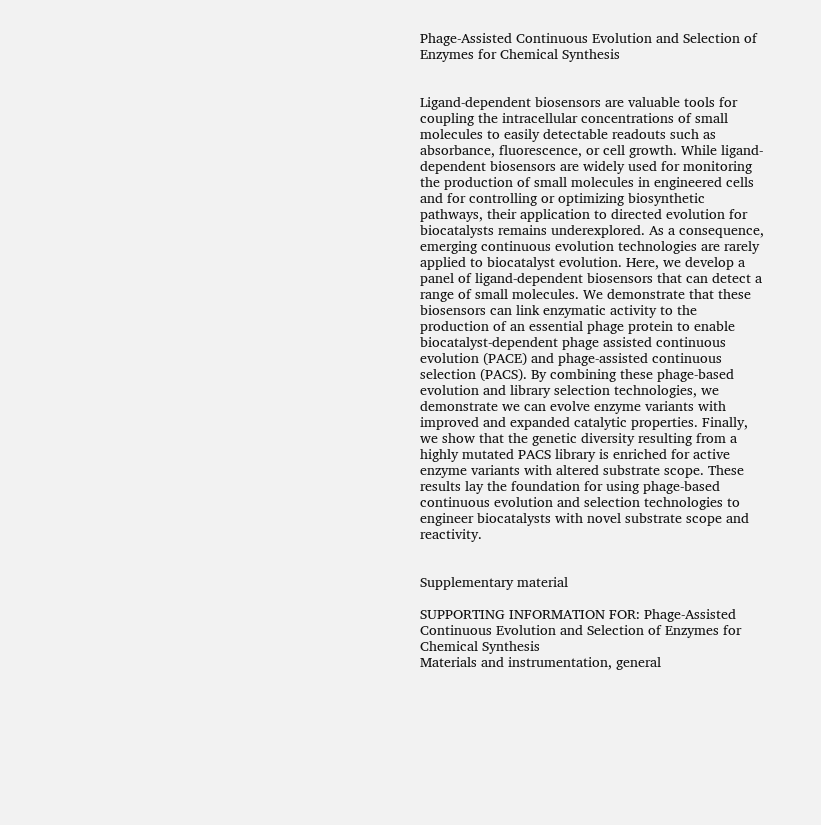Phage-Assisted Continuous Evolution and Selection of Enzymes for Chemical Synthesis


Ligand-dependent biosensors are valuable tools for coupling the intracellular concentrations of small molecules to easily detectable readouts such as absorbance, fluorescence, or cell growth. While ligand-dependent biosensors are widely used for monitoring the production of small molecules in engineered cells and for controlling or optimizing biosynthetic pathways, their application to directed evolution for biocatalysts remains underexplored. As a consequence, emerging continuous evolution technologies are rarely applied to biocatalyst evolution. Here, we develop a panel of ligand-dependent biosensors that can detect a range of small molecules. We demonstrate that these biosensors can link enzymatic activity to the production of an essential phage protein to enable biocatalyst-dependent phage assisted continuous evolution (PACE) and phage-assisted continuous selection (PACS). By combining these phage-based evolution and library selection technologies, we demonstrate we can evolve enzyme variants with improved and expanded catalytic properties. Finally, we show that the genetic diversity resulting from a highly mutated PACS library is enriched for active enzyme variants with altered substrate scope. These results lay the foundation for using phage-based continuous evolution and selection technologies to engineer biocatalysts with novel substrate scope and reactivity.


Supplementary material

SUPPORTING INFORMATION FOR: Phage-Assisted Continuous Evolution and Selection of Enzymes for Chemical Synthesis
Materials and instrumentation, general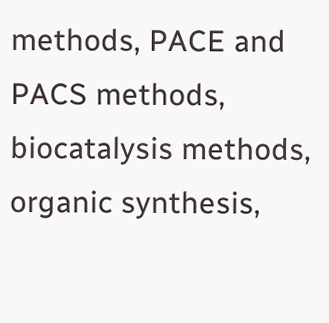methods, PACE and PACS methods, biocatalysis methods, organic synthesis,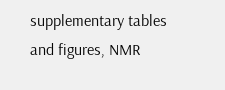supplementary tables and figures, NMR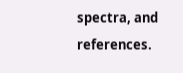spectra, and references.